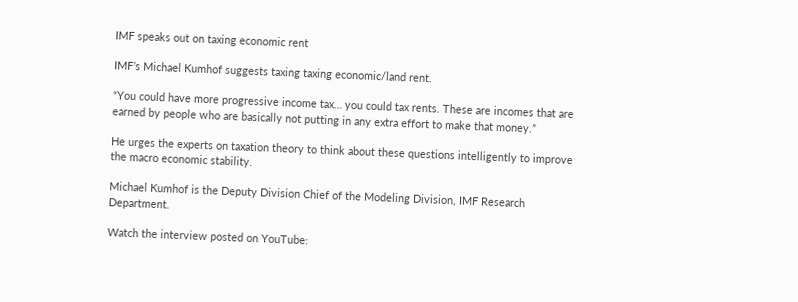IMF speaks out on taxing economic rent

IMF’s Michael Kumhof suggests taxing taxing economic/land rent.

“You could have more progressive income tax… you could tax rents. These are incomes that are earned by people who are basically not putting in any extra effort to make that money.”

He urges the experts on taxation theory to think about these questions intelligently to improve the macro economic stability.

Michael Kumhof is the Deputy Division Chief of the Modeling Division, IMF Research Department.

Watch the interview posted on YouTube: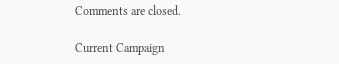Comments are closed.

Current Campaign